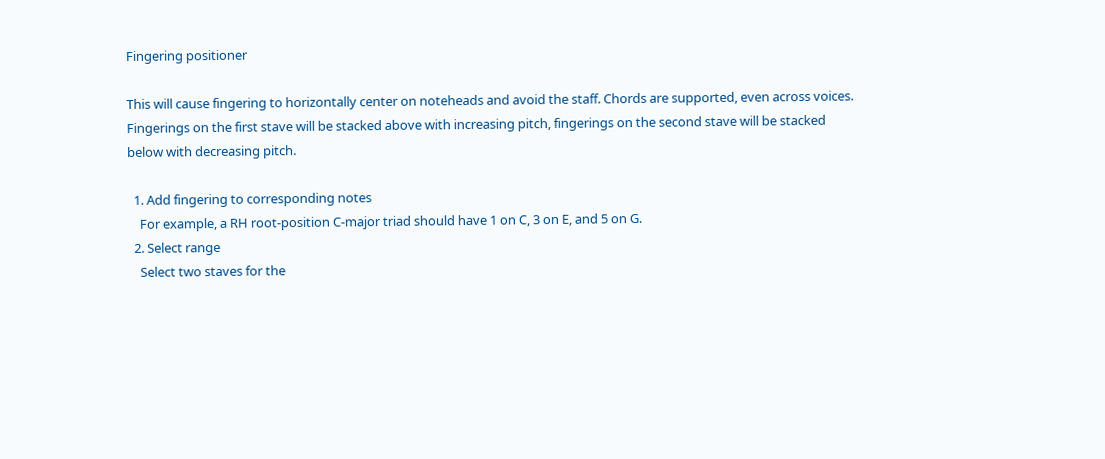Fingering positioner

This will cause fingering to horizontally center on noteheads and avoid the staff. Chords are supported, even across voices. Fingerings on the first stave will be stacked above with increasing pitch, fingerings on the second stave will be stacked below with decreasing pitch.

  1. Add fingering to corresponding notes
    For example, a RH root-position C-major triad should have 1 on C, 3 on E, and 5 on G.
  2. Select range
    Select two staves for the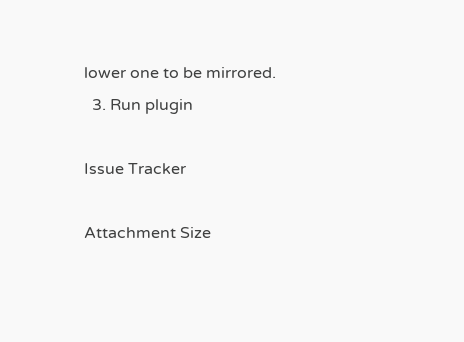lower one to be mirrored.
  3. Run plugin

Issue Tracker

Attachment Size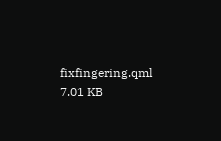fixfingering.qml 7.01 KB